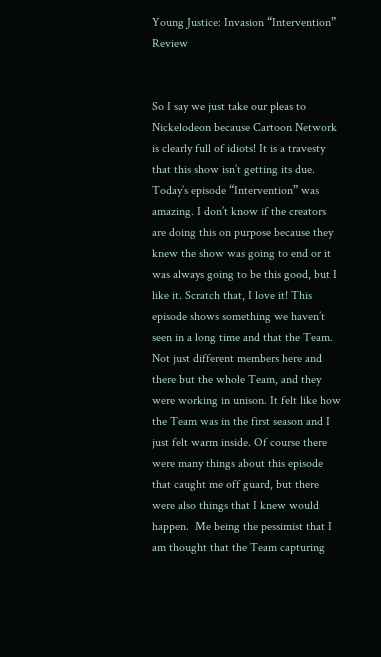Young Justice: Invasion “Intervention” Review


So I say we just take our pleas to Nickelodeon because Cartoon Network is clearly full of idiots! It is a travesty that this show isn’t getting its due. Today’s episode “Intervention” was amazing. I don’t know if the creators are doing this on purpose because they knew the show was going to end or it was always going to be this good, but I like it. Scratch that, I love it! This episode shows something we haven’t seen in a long time and that the Team. Not just different members here and there but the whole Team, and they were working in unison. It felt like how the Team was in the first season and I just felt warm inside. Of course there were many things about this episode that caught me off guard, but there were also things that I knew would happen.  Me being the pessimist that I am thought that the Team capturing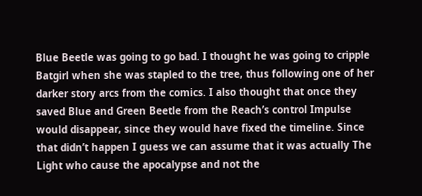Blue Beetle was going to go bad. I thought he was going to cripple Batgirl when she was stapled to the tree, thus following one of her darker story arcs from the comics. I also thought that once they saved Blue and Green Beetle from the Reach’s control Impulse would disappear, since they would have fixed the timeline. Since that didn’t happen I guess we can assume that it was actually The Light who cause the apocalypse and not the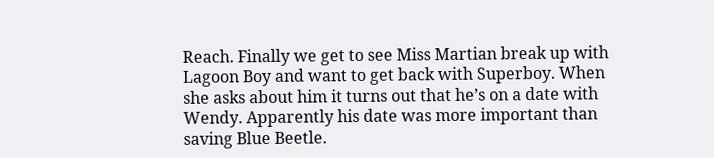Reach. Finally we get to see Miss Martian break up with Lagoon Boy and want to get back with Superboy. When she asks about him it turns out that he’s on a date with Wendy. Apparently his date was more important than saving Blue Beetle.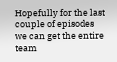Hopefully for the last couple of episodes we can get the entire team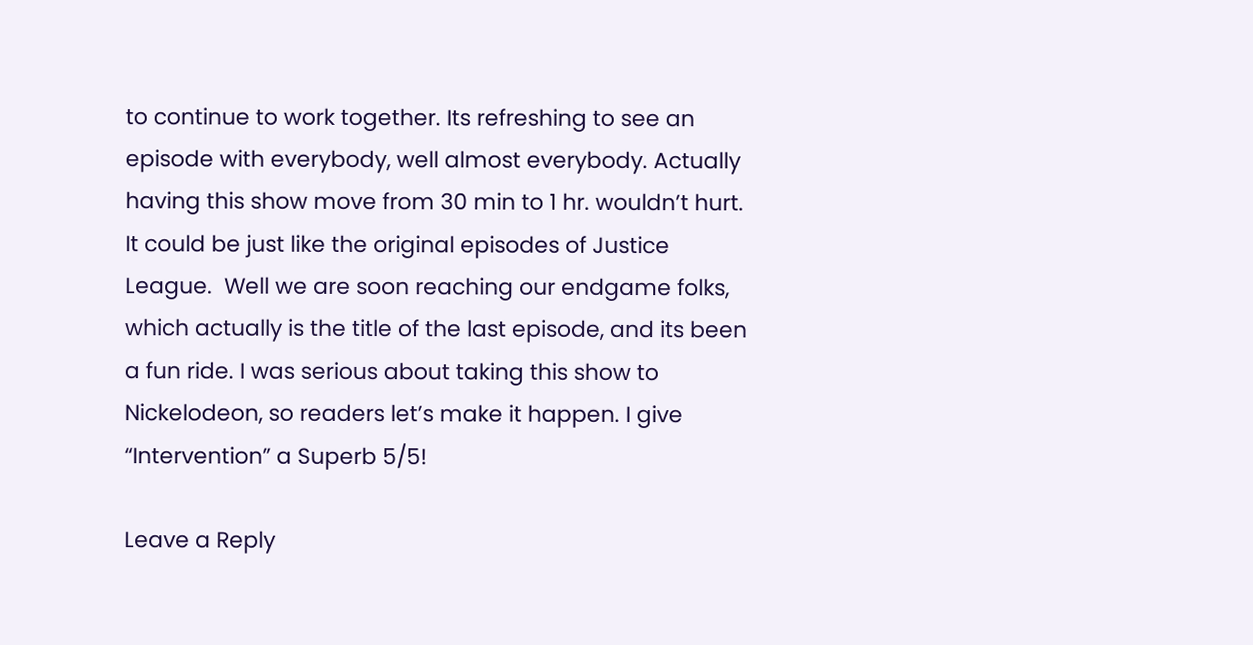to continue to work together. Its refreshing to see an episode with everybody, well almost everybody. Actually having this show move from 30 min to 1 hr. wouldn’t hurt. It could be just like the original episodes of Justice League.  Well we are soon reaching our endgame folks, which actually is the title of the last episode, and its been a fun ride. I was serious about taking this show to Nickelodeon, so readers let’s make it happen. I give “Intervention” a Superb 5/5!

Leave a Reply